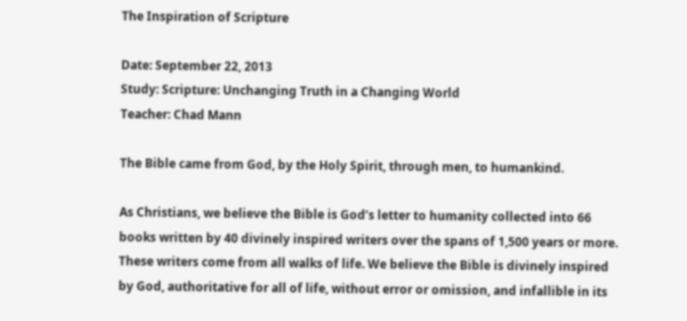The Inspiration of Scripture

Date: September 22, 2013
Study: Scripture: Unchanging Truth in a Changing World
Teacher: Chad Mann

The Bible came from God, by the Holy Spirit, through men, to humankind.

As Christians, we believe the Bible is God’s letter to humanity collected into 66 books written by 40 divinely inspired writers over the spans of 1,500 years or more. These writers come from all walks of life. We believe the Bible is divinely inspired by God, authoritative for all of life, without error or omission, and infallible in its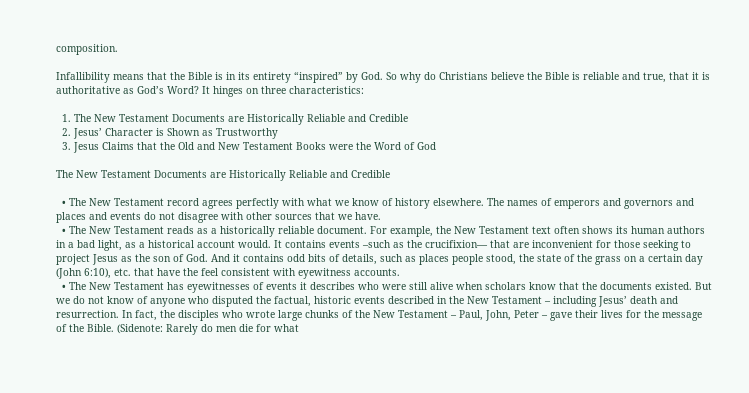composition.

Infallibility means that the Bible is in its entirety “inspired” by God. So why do Christians believe the Bible is reliable and true, that it is authoritative as God’s Word? It hinges on three characteristics:

  1. The New Testament Documents are Historically Reliable and Credible
  2. Jesus’ Character is Shown as Trustworthy
  3. Jesus Claims that the Old and New Testament Books were the Word of God

The New Testament Documents are Historically Reliable and Credible

  • The New Testament record agrees perfectly with what we know of history elsewhere. The names of emperors and governors and places and events do not disagree with other sources that we have.
  • The New Testament reads as a historically reliable document. For example, the New Testament text often shows its human authors in a bad light, as a historical account would. It contains events –such as the crucifixion— that are inconvenient for those seeking to project Jesus as the son of God. And it contains odd bits of details, such as places people stood, the state of the grass on a certain day (John 6:10), etc. that have the feel consistent with eyewitness accounts.
  • The New Testament has eyewitnesses of events it describes who were still alive when scholars know that the documents existed. But we do not know of anyone who disputed the factual, historic events described in the New Testament – including Jesus’ death and resurrection. In fact, the disciples who wrote large chunks of the New Testament – Paul, John, Peter – gave their lives for the message of the Bible. (Sidenote: Rarely do men die for what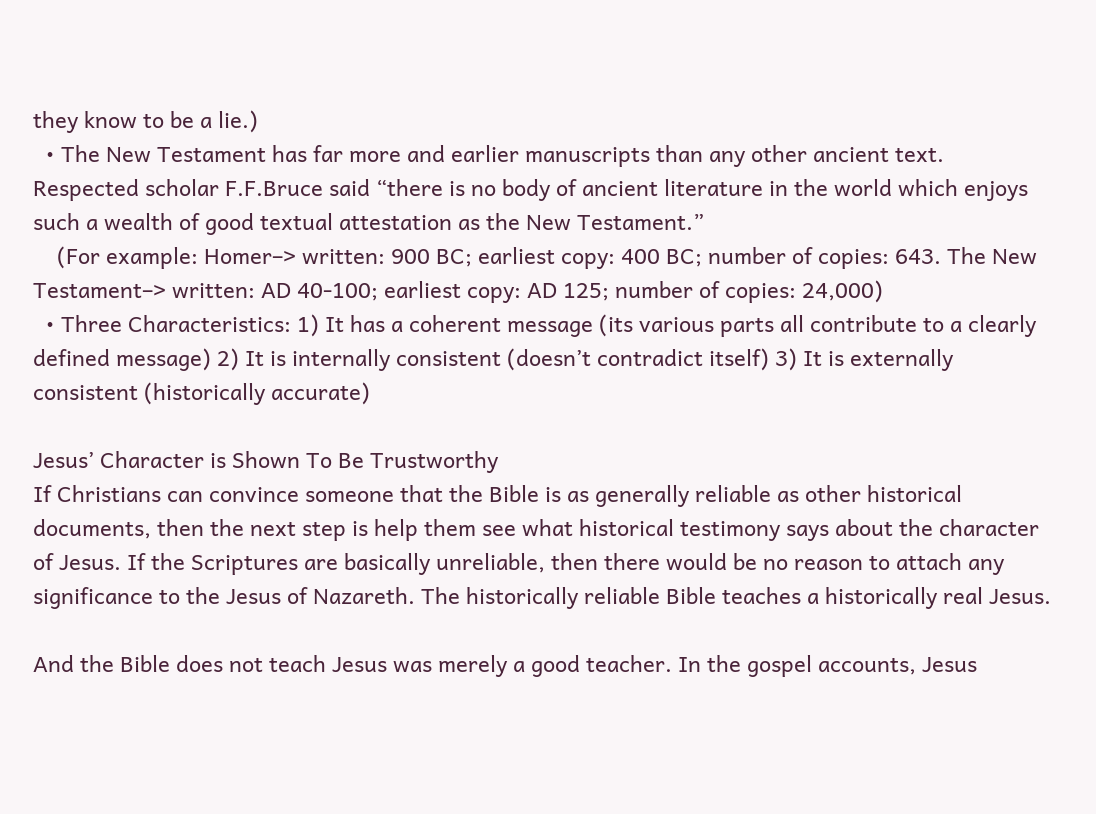they know to be a lie.)
  • The New Testament has far more and earlier manuscripts than any other ancient text. Respected scholar F.F.Bruce said “there is no body of ancient literature in the world which enjoys such a wealth of good textual attestation as the New Testament.”
    (For example: Homer–> written: 900 BC; earliest copy: 400 BC; number of copies: 643. The New Testament–> written: AD 40-100; earliest copy: AD 125; number of copies: 24,000)
  • Three Characteristics: 1) It has a coherent message (its various parts all contribute to a clearly defined message) 2) It is internally consistent (doesn’t contradict itself) 3) It is externally consistent (historically accurate)

Jesus’ Character is Shown To Be Trustworthy
If Christians can convince someone that the Bible is as generally reliable as other historical documents, then the next step is help them see what historical testimony says about the character of Jesus. If the Scriptures are basically unreliable, then there would be no reason to attach any significance to the Jesus of Nazareth. The historically reliable Bible teaches a historically real Jesus.

And the Bible does not teach Jesus was merely a good teacher. In the gospel accounts, Jesus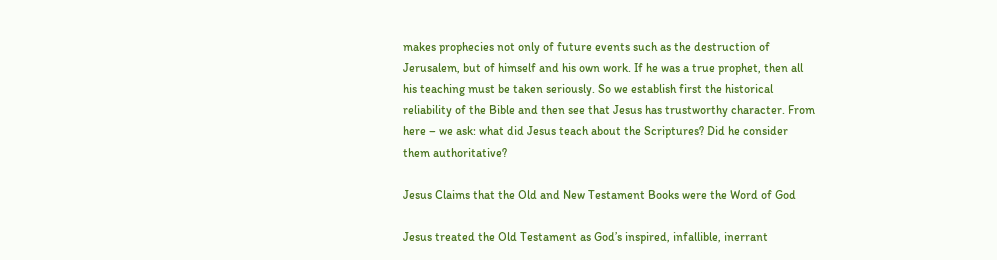makes prophecies not only of future events such as the destruction of Jerusalem, but of himself and his own work. If he was a true prophet, then all his teaching must be taken seriously. So we establish first the historical reliability of the Bible and then see that Jesus has trustworthy character. From here – we ask: what did Jesus teach about the Scriptures? Did he consider them authoritative?

Jesus Claims that the Old and New Testament Books were the Word of God

Jesus treated the Old Testament as God’s inspired, infallible, inerrant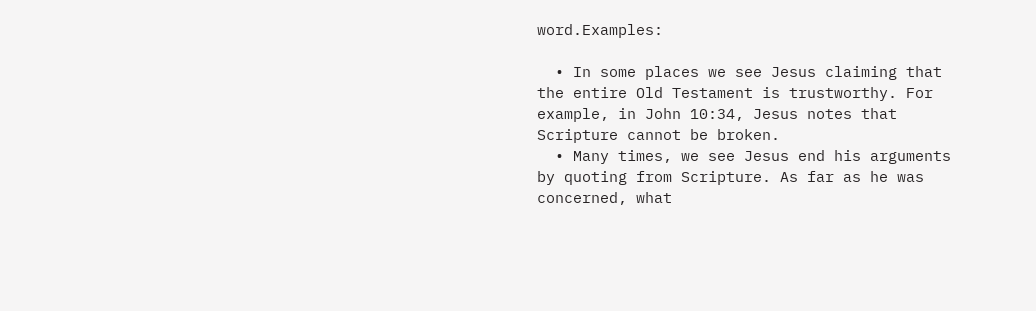word.Examples:

  • In some places we see Jesus claiming that the entire Old Testament is trustworthy. For example, in John 10:34, Jesus notes that Scripture cannot be broken.
  • Many times, we see Jesus end his arguments by quoting from Scripture. As far as he was concerned, what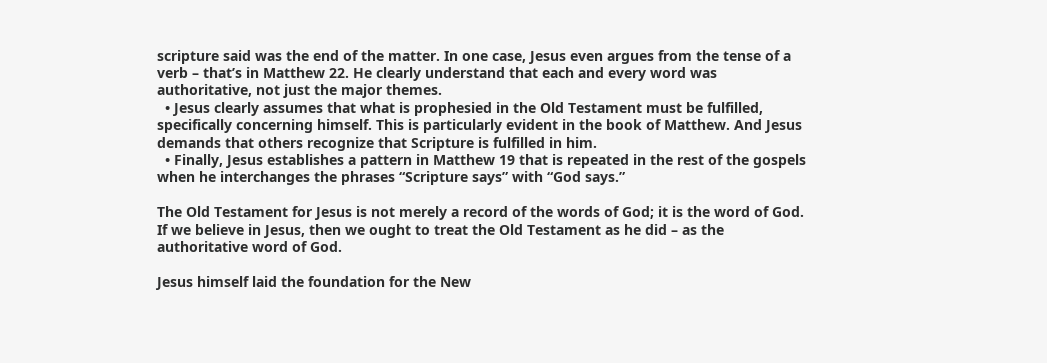scripture said was the end of the matter. In one case, Jesus even argues from the tense of a verb – that’s in Matthew 22. He clearly understand that each and every word was authoritative, not just the major themes.
  • Jesus clearly assumes that what is prophesied in the Old Testament must be fulfilled, specifically concerning himself. This is particularly evident in the book of Matthew. And Jesus demands that others recognize that Scripture is fulfilled in him.
  • Finally, Jesus establishes a pattern in Matthew 19 that is repeated in the rest of the gospels when he interchanges the phrases “Scripture says” with “God says.”

The Old Testament for Jesus is not merely a record of the words of God; it is the word of God. If we believe in Jesus, then we ought to treat the Old Testament as he did – as the authoritative word of God.

Jesus himself laid the foundation for the New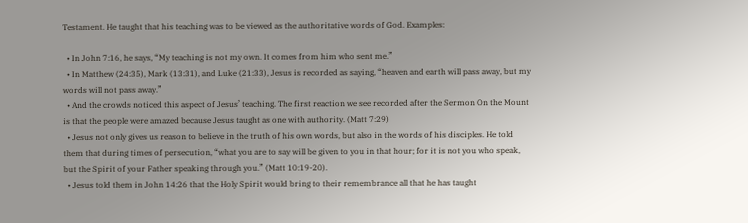Testament. He taught that his teaching was to be viewed as the authoritative words of God. Examples:

  • In John 7:16, he says, “My teaching is not my own. It comes from him who sent me.”
  • In Matthew (24:35), Mark (13:31), and Luke (21:33), Jesus is recorded as saying, “heaven and earth will pass away, but my words will not pass away.”
  • And the crowds noticed this aspect of Jesus’ teaching. The first reaction we see recorded after the Sermon On the Mount is that the people were amazed because Jesus taught as one with authority. (Matt 7:29)
  • Jesus not only gives us reason to believe in the truth of his own words, but also in the words of his disciples. He told them that during times of persecution, “what you are to say will be given to you in that hour; for it is not you who speak, but the Spirit of your Father speaking through you.” (Matt 10:19-20).
  • Jesus told them in John 14:26 that the Holy Spirit would bring to their remembrance all that he has taught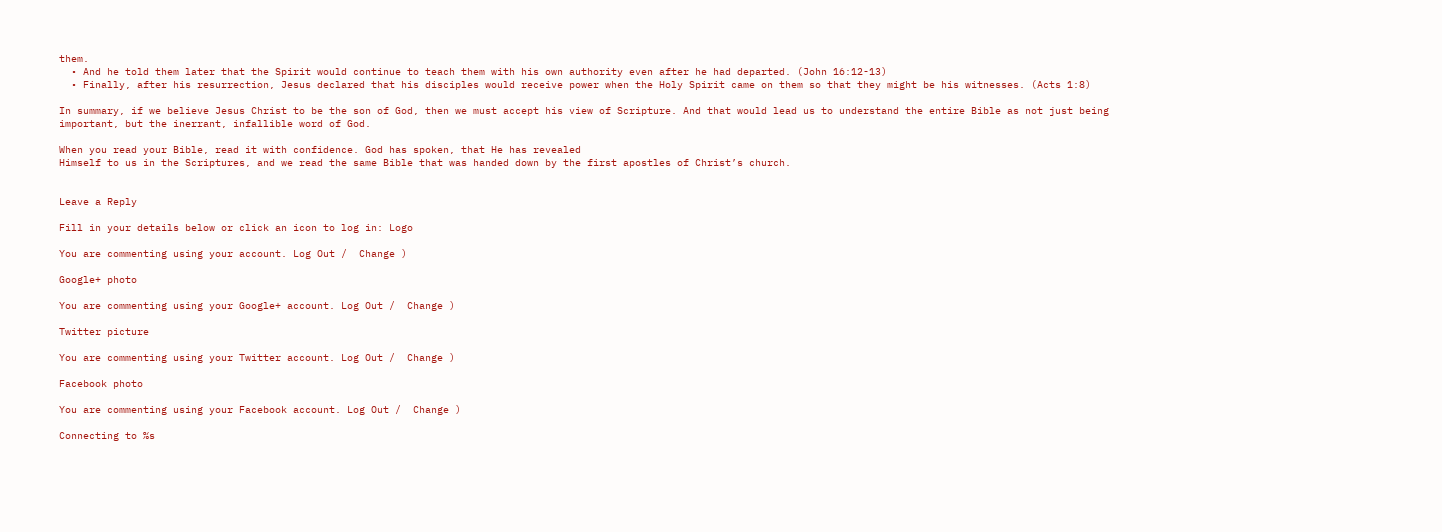them.
  • And he told them later that the Spirit would continue to teach them with his own authority even after he had departed. (John 16:12-13)
  • Finally, after his resurrection, Jesus declared that his disciples would receive power when the Holy Spirit came on them so that they might be his witnesses. (Acts 1:8)

In summary, if we believe Jesus Christ to be the son of God, then we must accept his view of Scripture. And that would lead us to understand the entire Bible as not just being important, but the inerrant, infallible word of God.

When you read your Bible, read it with confidence. God has spoken, that He has revealed
Himself to us in the Scriptures, and we read the same Bible that was handed down by the first apostles of Christ’s church.


Leave a Reply

Fill in your details below or click an icon to log in: Logo

You are commenting using your account. Log Out /  Change )

Google+ photo

You are commenting using your Google+ account. Log Out /  Change )

Twitter picture

You are commenting using your Twitter account. Log Out /  Change )

Facebook photo

You are commenting using your Facebook account. Log Out /  Change )

Connecting to %s